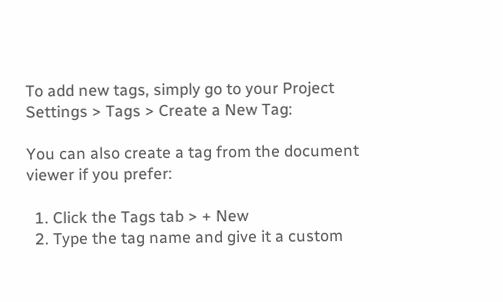To add new tags, simply go to your Project Settings > Tags > Create a New Tag:

You can also create a tag from the document viewer if you prefer:

  1. Click the Tags tab > + New
  2. Type the tag name and give it a custom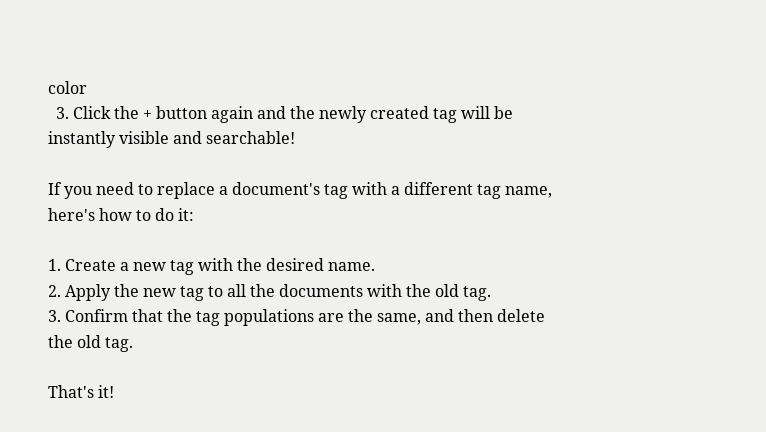color
  3. Click the + button again and the newly created tag will be instantly visible and searchable!

If you need to replace a document's tag with a different tag name, here's how to do it:

1. Create a new tag with the desired name.
2. Apply the new tag to all the documents with the old tag.
3. Confirm that the tag populations are the same, and then delete the old tag.

That's it!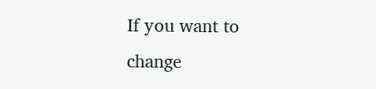If you want to change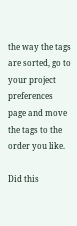the way the tags are sorted, go to your project preferences page and move the tags to the order you like.

Did this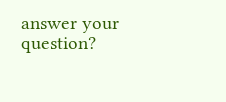answer your question?